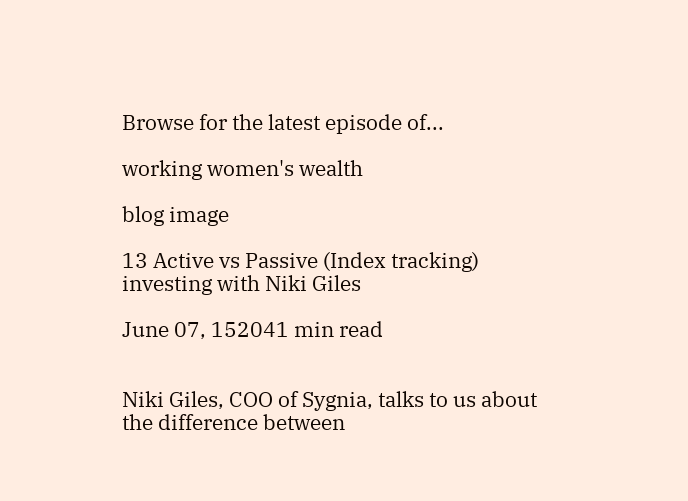Browse for the latest episode of...

working women's wealth

blog image

13 Active vs Passive (Index tracking) investing with Niki Giles

June 07, 152041 min read


Niki Giles, COO of Sygnia, talks to us about the difference between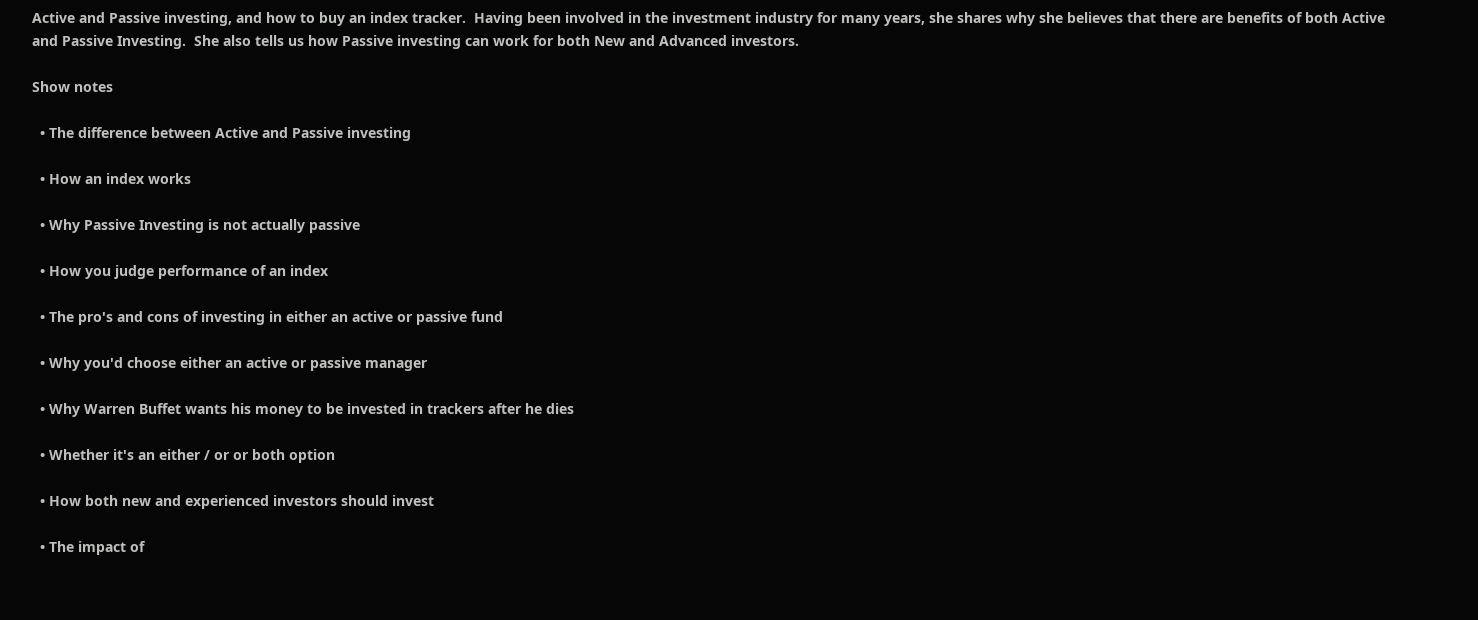Active and Passive investing, and how to buy an index tracker.  Having been involved in the investment industry for many years, she shares why she believes that there are benefits of both Active and Passive Investing.  She also tells us how Passive investing can work for both New and Advanced investors.

Show notes

  • The difference between Active and Passive investing

  • How an index works

  • Why Passive Investing is not actually passive

  • How you judge performance of an index

  • The pro's and cons of investing in either an active or passive fund

  • Why you'd choose either an active or passive manager

  • Why Warren Buffet wants his money to be invested in trackers after he dies

  • Whether it's an either / or or both option

  • How both new and experienced investors should invest

  • The impact of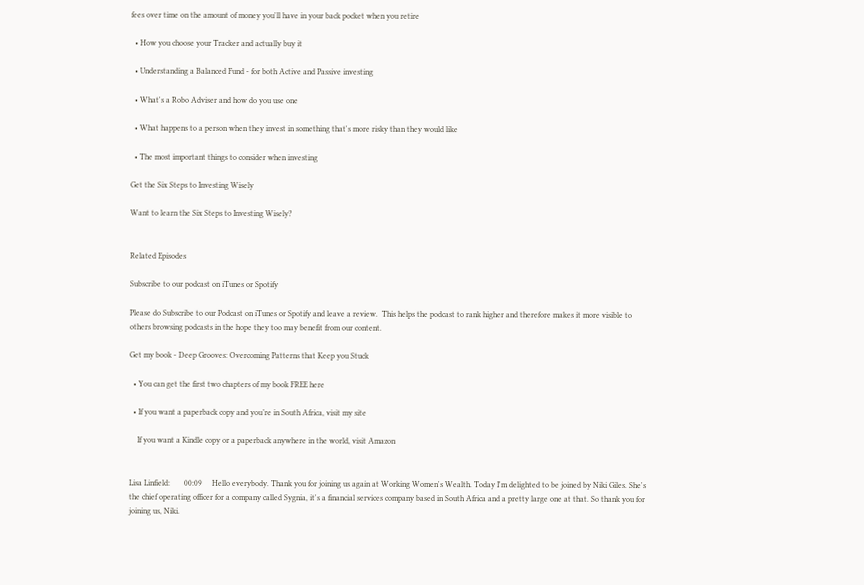fees over time on the amount of money you'll have in your back pocket when you retire

  • How you choose your Tracker and actually buy it

  • Understanding a Balanced Fund - for both Active and Passive investing

  • What's a Robo Adviser and how do you use one

  • What happens to a person when they invest in something that's more risky than they would like

  • The most important things to consider when investing

Get the Six Steps to Investing Wisely

Want to learn the Six Steps to Investing Wisely?


Related Episodes

Subscribe to our podcast on iTunes or Spotify

Please do Subscribe to our Podcast on iTunes or Spotify and leave a review.  This helps the podcast to rank higher and therefore makes it more visible to others browsing podcasts in the hope they too may benefit from our content.

Get my book - Deep Grooves: Overcoming Patterns that Keep you Stuck

  • You can get the first two chapters of my book FREE here

  • If you want a paperback copy and you’re in South Africa, visit my site

    If you want a Kindle copy or a paperback anywhere in the world, visit Amazon


Lisa Linfield:       00:09     Hello everybody. Thank you for joining us again at Working Women's Wealth. Today I'm delighted to be joined by Niki Giles. She's the chief operating officer for a company called Sygnia, it's a financial services company based in South Africa and a pretty large one at that. So thank you for joining us, Niki.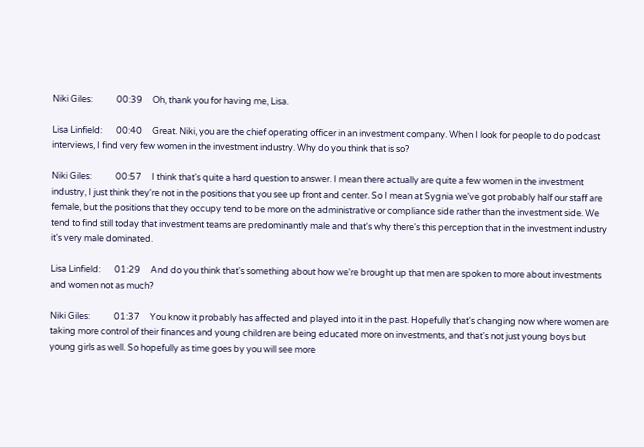Niki Giles:            00:39     Oh, thank you for having me, Lisa.

Lisa Linfield:       00:40     Great. Niki, you are the chief operating officer in an investment company. When I look for people to do podcast interviews, I find very few women in the investment industry. Why do you think that is so?

Niki Giles:            00:57     I think that's quite a hard question to answer. I mean there actually are quite a few women in the investment industry, I just think they're not in the positions that you see up front and center. So I mean at Sygnia we've got probably half our staff are female, but the positions that they occupy tend to be more on the administrative or compliance side rather than the investment side. We tend to find still today that investment teams are predominantly male and that's why there's this perception that in the investment industry it's very male dominated.

Lisa Linfield:       01:29     And do you think that's something about how we're brought up that men are spoken to more about investments and women not as much?

Niki Giles:            01:37     You know it probably has affected and played into it in the past. Hopefully that's changing now where women are taking more control of their finances and young children are being educated more on investments, and that's not just young boys but young girls as well. So hopefully as time goes by you will see more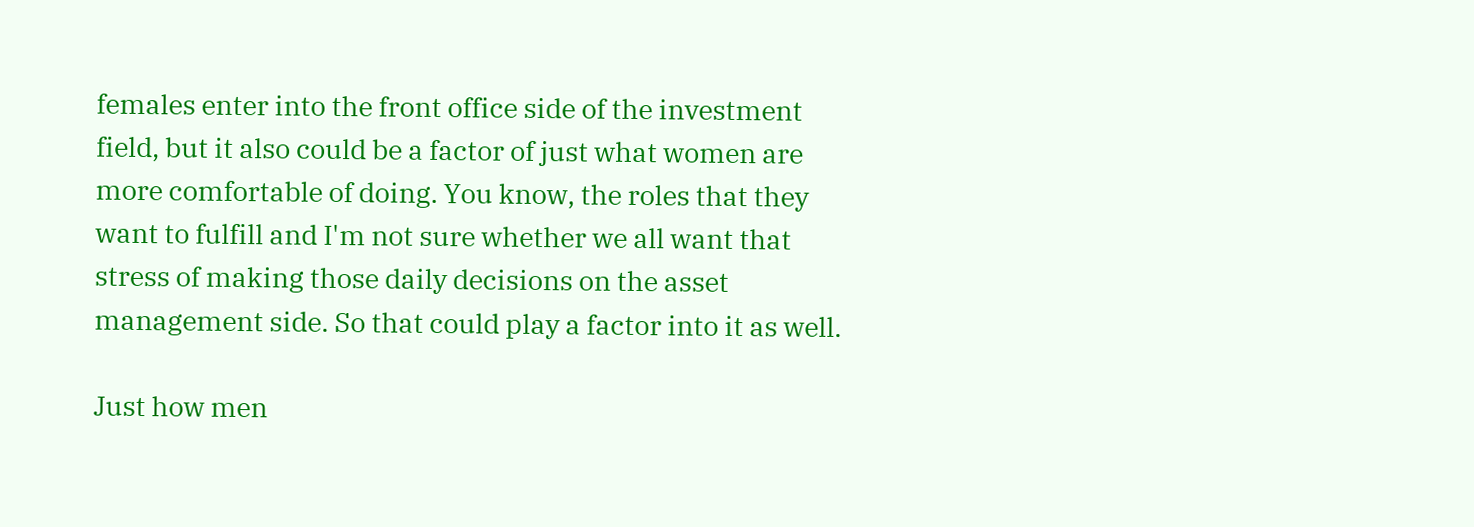females enter into the front office side of the investment field, but it also could be a factor of just what women are more comfortable of doing. You know, the roles that they want to fulfill and I'm not sure whether we all want that stress of making those daily decisions on the asset management side. So that could play a factor into it as well.

Just how men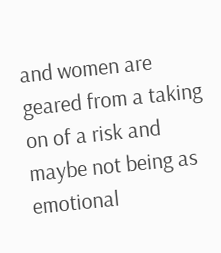and women are geared from a taking on of a risk and maybe not being as emotional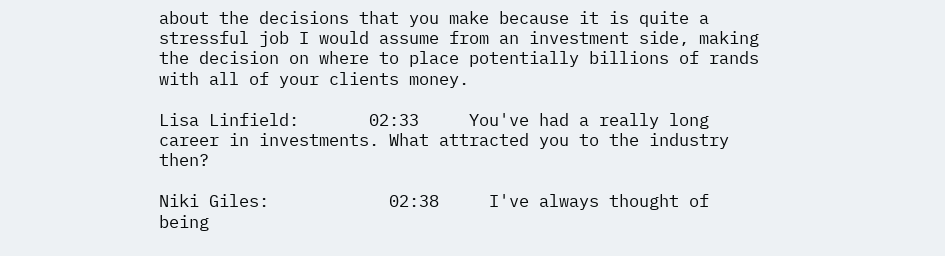about the decisions that you make because it is quite a stressful job I would assume from an investment side, making the decision on where to place potentially billions of rands with all of your clients money.

Lisa Linfield:       02:33     You've had a really long career in investments. What attracted you to the industry then?

Niki Giles:            02:38     I've always thought of being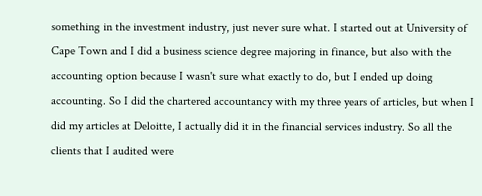something in the investment industry, just never sure what. I started out at University of Cape Town and I did a business science degree majoring in finance, but also with the accounting option because I wasn't sure what exactly to do, but I ended up doing accounting. So I did the chartered accountancy with my three years of articles, but when I did my articles at Deloitte, I actually did it in the financial services industry. So all the clients that I audited were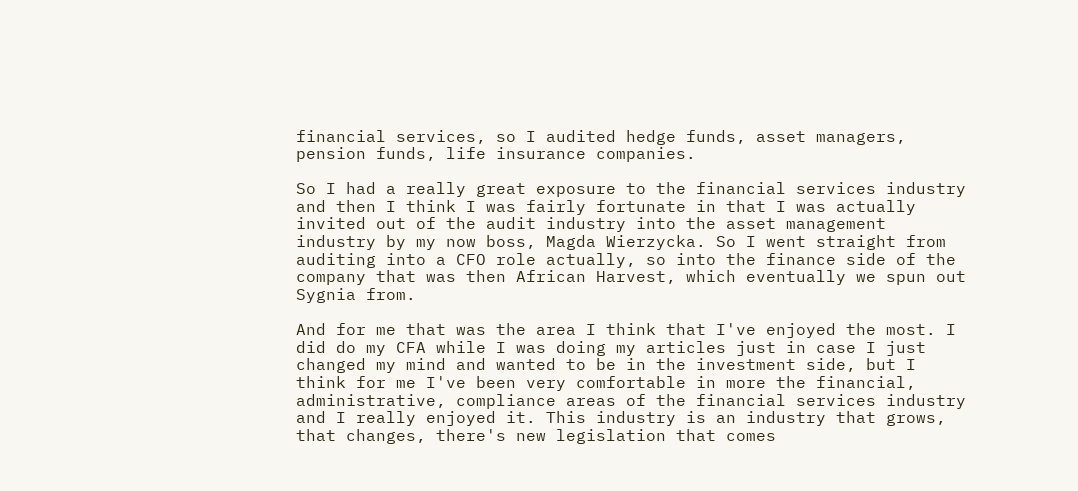financial services, so I audited hedge funds, asset managers, pension funds, life insurance companies.

So I had a really great exposure to the financial services industry and then I think I was fairly fortunate in that I was actually invited out of the audit industry into the asset management industry by my now boss, Magda Wierzycka. So I went straight from auditing into a CFO role actually, so into the finance side of the company that was then African Harvest, which eventually we spun out Sygnia from.

And for me that was the area I think that I've enjoyed the most. I did do my CFA while I was doing my articles just in case I just changed my mind and wanted to be in the investment side, but I think for me I've been very comfortable in more the financial, administrative, compliance areas of the financial services industry and I really enjoyed it. This industry is an industry that grows, that changes, there's new legislation that comes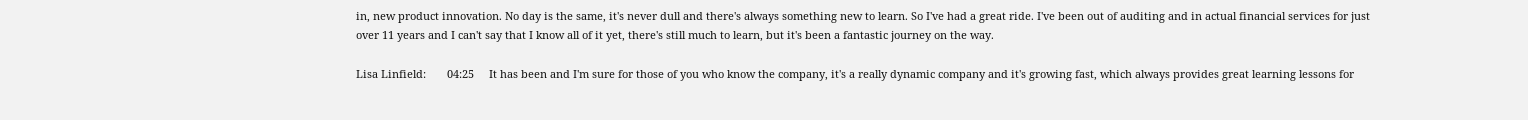in, new product innovation. No day is the same, it's never dull and there's always something new to learn. So I've had a great ride. I've been out of auditing and in actual financial services for just over 11 years and I can't say that I know all of it yet, there's still much to learn, but it's been a fantastic journey on the way.

Lisa Linfield:       04:25     It has been and I'm sure for those of you who know the company, it's a really dynamic company and it's growing fast, which always provides great learning lessons for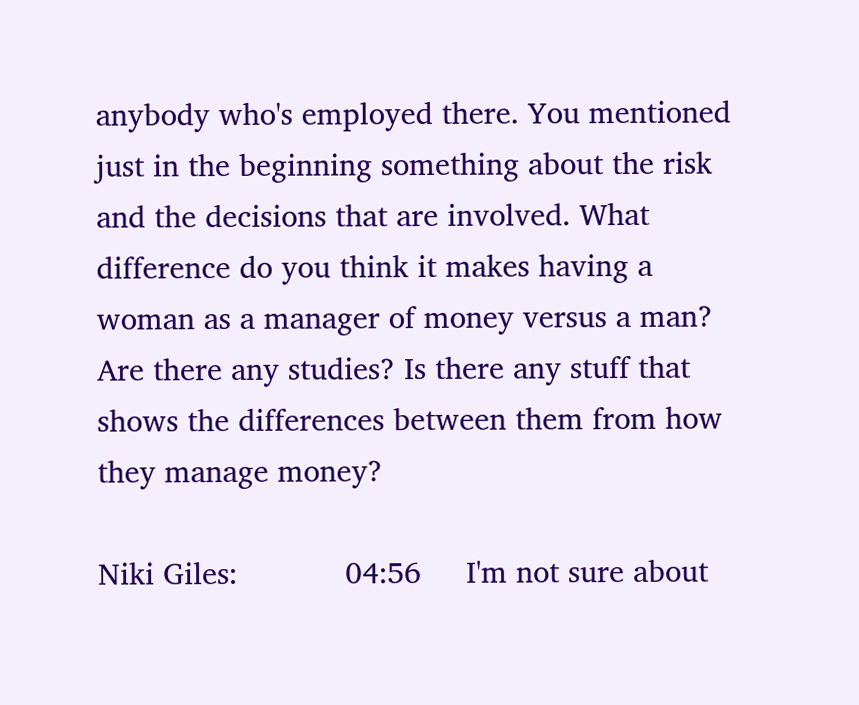anybody who's employed there. You mentioned just in the beginning something about the risk and the decisions that are involved. What difference do you think it makes having a woman as a manager of money versus a man? Are there any studies? Is there any stuff that shows the differences between them from how they manage money?

Niki Giles:            04:56     I'm not sure about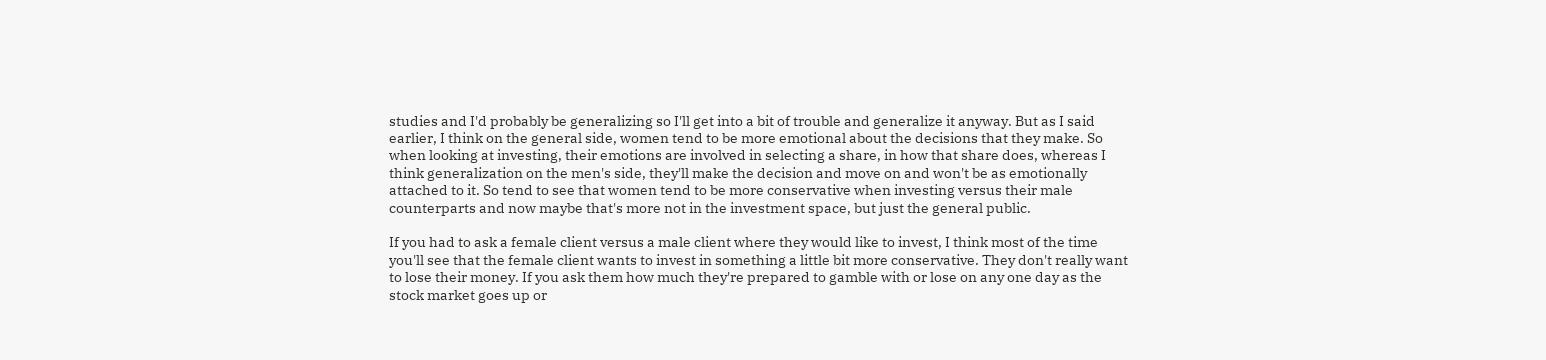studies and I'd probably be generalizing so I'll get into a bit of trouble and generalize it anyway. But as I said earlier, I think on the general side, women tend to be more emotional about the decisions that they make. So when looking at investing, their emotions are involved in selecting a share, in how that share does, whereas I think generalization on the men's side, they'll make the decision and move on and won't be as emotionally attached to it. So tend to see that women tend to be more conservative when investing versus their male counterparts and now maybe that's more not in the investment space, but just the general public.

If you had to ask a female client versus a male client where they would like to invest, I think most of the time you'll see that the female client wants to invest in something a little bit more conservative. They don't really want to lose their money. If you ask them how much they're prepared to gamble with or lose on any one day as the stock market goes up or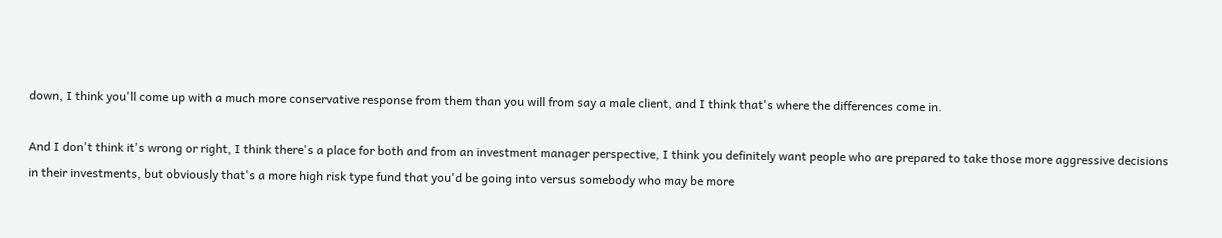down, I think you'll come up with a much more conservative response from them than you will from say a male client, and I think that's where the differences come in.

And I don't think it's wrong or right, I think there's a place for both and from an investment manager perspective, I think you definitely want people who are prepared to take those more aggressive decisions in their investments, but obviously that's a more high risk type fund that you'd be going into versus somebody who may be more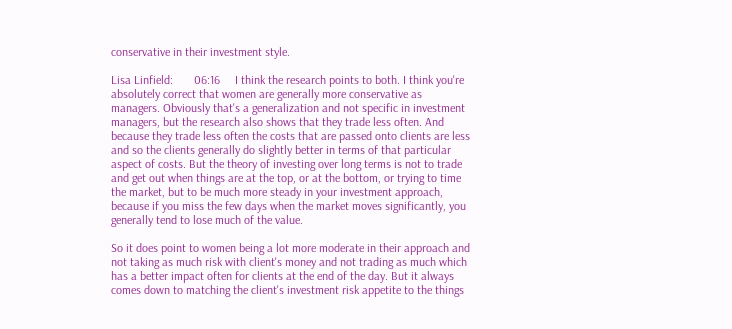conservative in their investment style.

Lisa Linfield:       06:16     I think the research points to both. I think you're absolutely correct that women are generally more conservative as managers. Obviously that's a generalization and not specific in investment managers, but the research also shows that they trade less often. And because they trade less often the costs that are passed onto clients are less and so the clients generally do slightly better in terms of that particular aspect of costs. But the theory of investing over long terms is not to trade and get out when things are at the top, or at the bottom, or trying to time the market, but to be much more steady in your investment approach, because if you miss the few days when the market moves significantly, you generally tend to lose much of the value.

So it does point to women being a lot more moderate in their approach and not taking as much risk with client's money and not trading as much which has a better impact often for clients at the end of the day. But it always comes down to matching the client's investment risk appetite to the things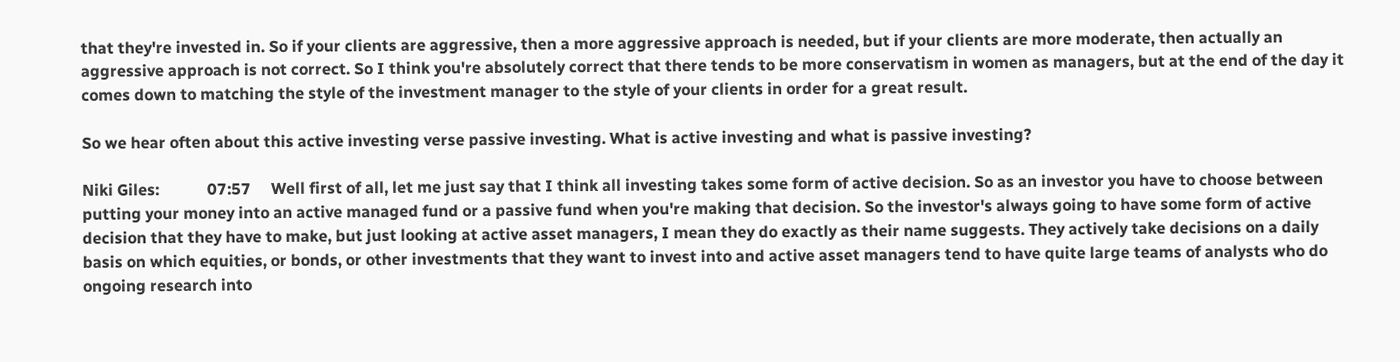that they're invested in. So if your clients are aggressive, then a more aggressive approach is needed, but if your clients are more moderate, then actually an aggressive approach is not correct. So I think you're absolutely correct that there tends to be more conservatism in women as managers, but at the end of the day it comes down to matching the style of the investment manager to the style of your clients in order for a great result.

So we hear often about this active investing verse passive investing. What is active investing and what is passive investing?

Niki Giles:            07:57     Well first of all, let me just say that I think all investing takes some form of active decision. So as an investor you have to choose between putting your money into an active managed fund or a passive fund when you're making that decision. So the investor's always going to have some form of active decision that they have to make, but just looking at active asset managers, I mean they do exactly as their name suggests. They actively take decisions on a daily basis on which equities, or bonds, or other investments that they want to invest into and active asset managers tend to have quite large teams of analysts who do ongoing research into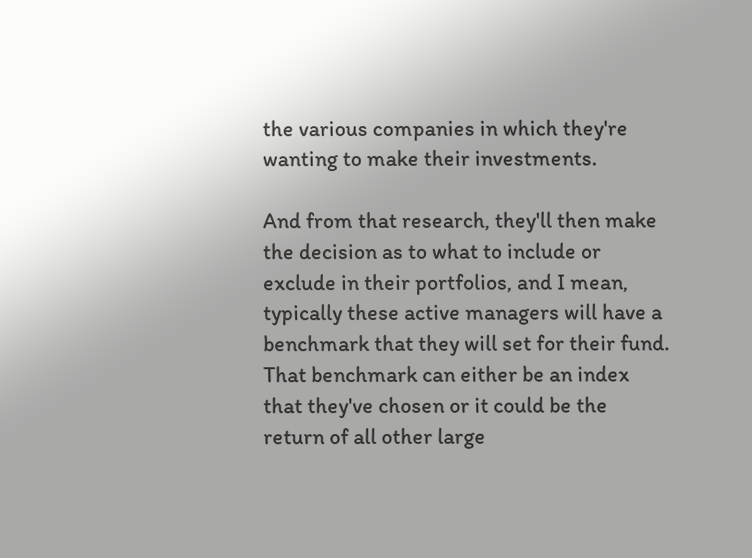the various companies in which they're wanting to make their investments.

And from that research, they'll then make the decision as to what to include or exclude in their portfolios, and I mean, typically these active managers will have a benchmark that they will set for their fund. That benchmark can either be an index that they've chosen or it could be the return of all other large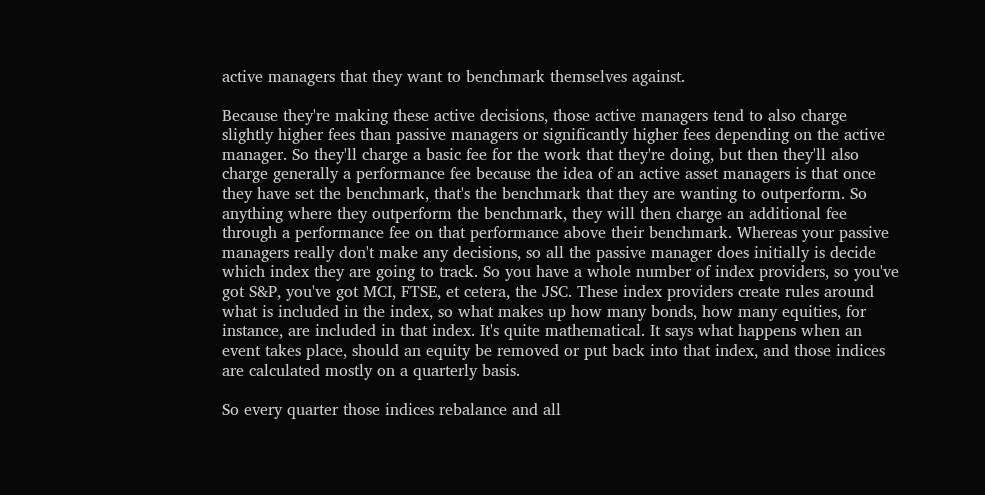active managers that they want to benchmark themselves against.

Because they're making these active decisions, those active managers tend to also charge slightly higher fees than passive managers or significantly higher fees depending on the active manager. So they'll charge a basic fee for the work that they're doing, but then they'll also charge generally a performance fee because the idea of an active asset managers is that once they have set the benchmark, that's the benchmark that they are wanting to outperform. So anything where they outperform the benchmark, they will then charge an additional fee through a performance fee on that performance above their benchmark. Whereas your passive managers really don't make any decisions, so all the passive manager does initially is decide which index they are going to track. So you have a whole number of index providers, so you've got S&P, you've got MCI, FTSE, et cetera, the JSC. These index providers create rules around what is included in the index, so what makes up how many bonds, how many equities, for instance, are included in that index. It's quite mathematical. It says what happens when an event takes place, should an equity be removed or put back into that index, and those indices are calculated mostly on a quarterly basis.

So every quarter those indices rebalance and all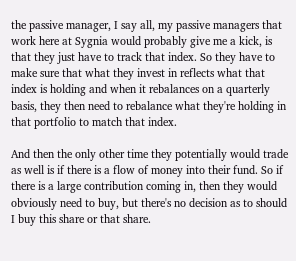the passive manager, I say all, my passive managers that work here at Sygnia would probably give me a kick, is that they just have to track that index. So they have to make sure that what they invest in reflects what that index is holding and when it rebalances on a quarterly basis, they then need to rebalance what they're holding in that portfolio to match that index.

And then the only other time they potentially would trade as well is if there is a flow of money into their fund. So if there is a large contribution coming in, then they would obviously need to buy, but there's no decision as to should I buy this share or that share.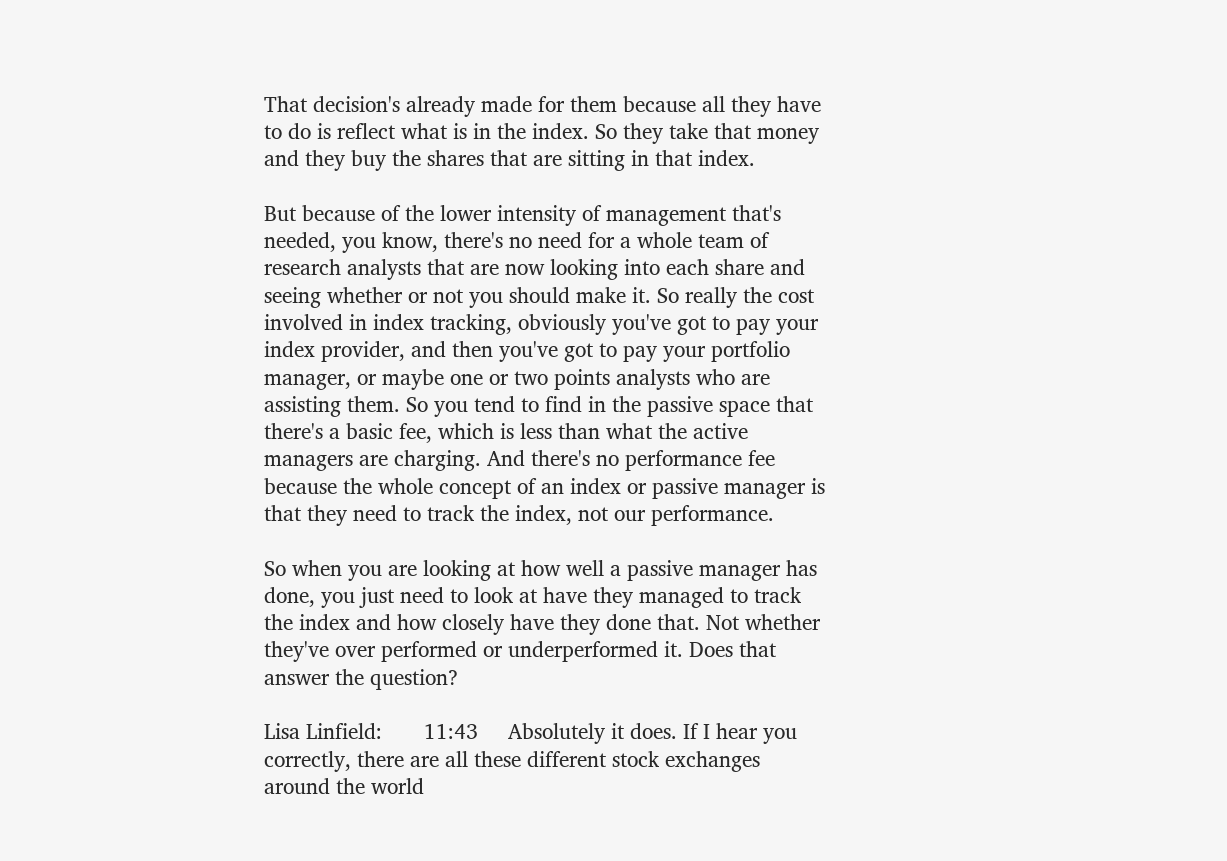That decision's already made for them because all they have to do is reflect what is in the index. So they take that money and they buy the shares that are sitting in that index.

But because of the lower intensity of management that's needed, you know, there's no need for a whole team of research analysts that are now looking into each share and seeing whether or not you should make it. So really the cost involved in index tracking, obviously you've got to pay your index provider, and then you've got to pay your portfolio manager, or maybe one or two points analysts who are assisting them. So you tend to find in the passive space that there's a basic fee, which is less than what the active managers are charging. And there's no performance fee because the whole concept of an index or passive manager is that they need to track the index, not our performance.

So when you are looking at how well a passive manager has done, you just need to look at have they managed to track the index and how closely have they done that. Not whether they've over performed or underperformed it. Does that answer the question?

Lisa Linfield:       11:43     Absolutely it does. If I hear you correctly, there are all these different stock exchanges around the world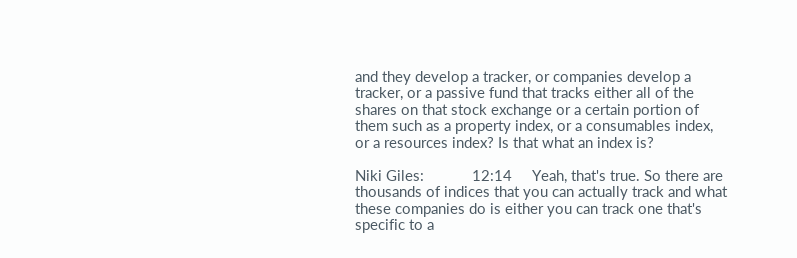and they develop a tracker, or companies develop a tracker, or a passive fund that tracks either all of the shares on that stock exchange or a certain portion of them such as a property index, or a consumables index, or a resources index? Is that what an index is?

Niki Giles:            12:14     Yeah, that's true. So there are thousands of indices that you can actually track and what these companies do is either you can track one that's specific to a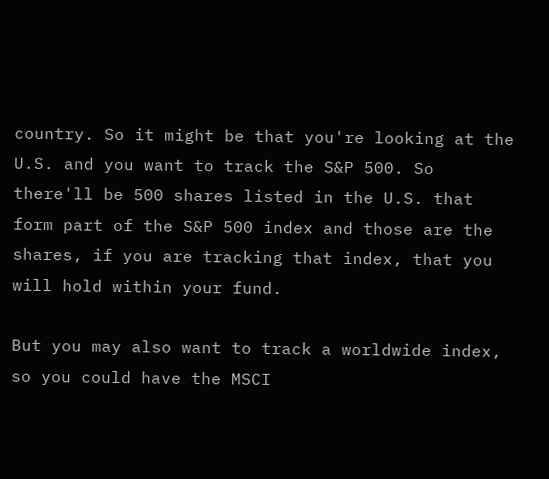country. So it might be that you're looking at the U.S. and you want to track the S&P 500. So there'll be 500 shares listed in the U.S. that form part of the S&P 500 index and those are the shares, if you are tracking that index, that you will hold within your fund.

But you may also want to track a worldwide index, so you could have the MSCI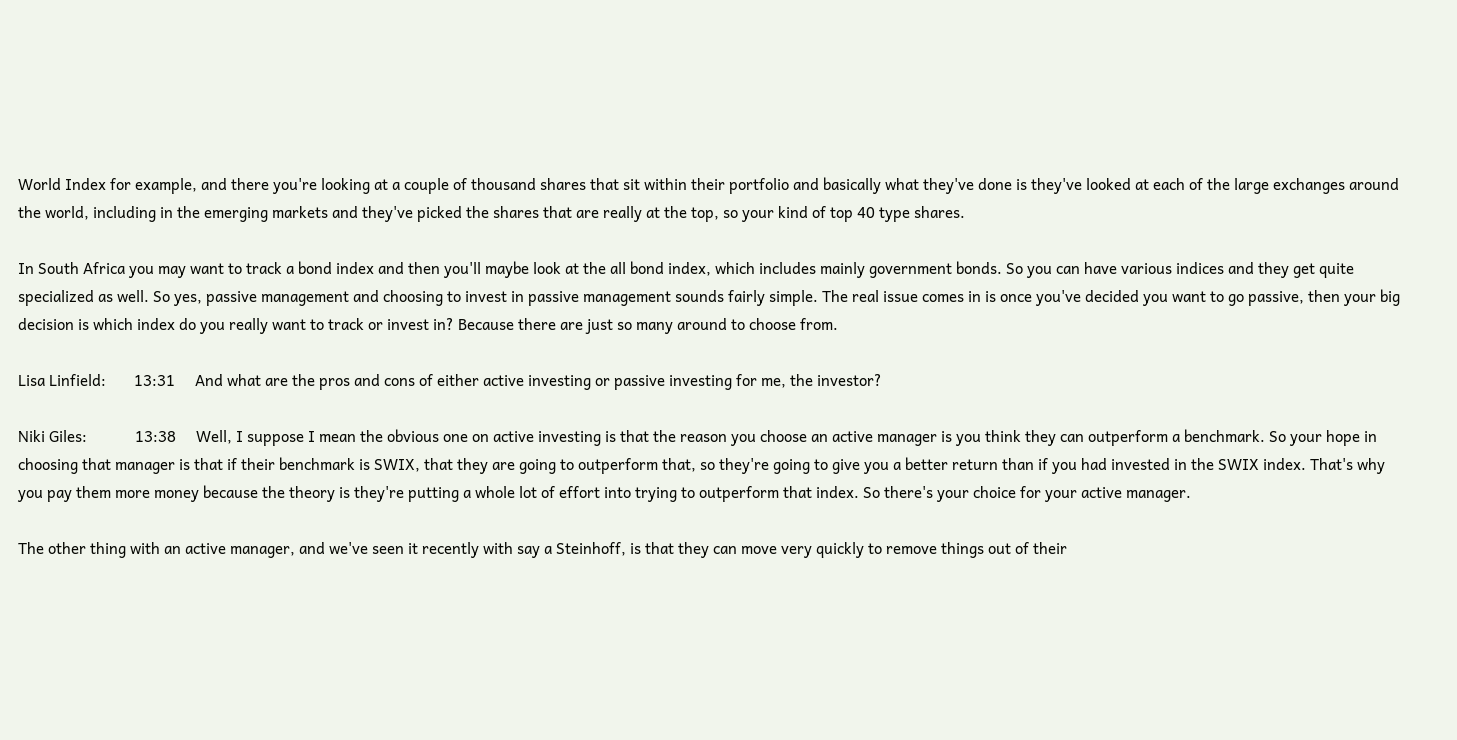World Index for example, and there you're looking at a couple of thousand shares that sit within their portfolio and basically what they've done is they've looked at each of the large exchanges around the world, including in the emerging markets and they've picked the shares that are really at the top, so your kind of top 40 type shares.

In South Africa you may want to track a bond index and then you'll maybe look at the all bond index, which includes mainly government bonds. So you can have various indices and they get quite specialized as well. So yes, passive management and choosing to invest in passive management sounds fairly simple. The real issue comes in is once you've decided you want to go passive, then your big decision is which index do you really want to track or invest in? Because there are just so many around to choose from.

Lisa Linfield:       13:31     And what are the pros and cons of either active investing or passive investing for me, the investor?

Niki Giles:            13:38     Well, I suppose I mean the obvious one on active investing is that the reason you choose an active manager is you think they can outperform a benchmark. So your hope in choosing that manager is that if their benchmark is SWIX, that they are going to outperform that, so they're going to give you a better return than if you had invested in the SWIX index. That's why you pay them more money because the theory is they're putting a whole lot of effort into trying to outperform that index. So there's your choice for your active manager.

The other thing with an active manager, and we've seen it recently with say a Steinhoff, is that they can move very quickly to remove things out of their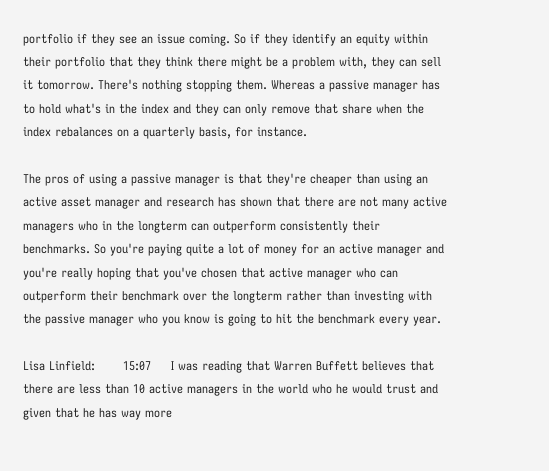portfolio if they see an issue coming. So if they identify an equity within their portfolio that they think there might be a problem with, they can sell it tomorrow. There's nothing stopping them. Whereas a passive manager has to hold what's in the index and they can only remove that share when the index rebalances on a quarterly basis, for instance.

The pros of using a passive manager is that they're cheaper than using an active asset manager and research has shown that there are not many active managers who in the longterm can outperform consistently their benchmarks. So you're paying quite a lot of money for an active manager and you're really hoping that you've chosen that active manager who can outperform their benchmark over the longterm rather than investing with the passive manager who you know is going to hit the benchmark every year.

Lisa Linfield:       15:07     I was reading that Warren Buffett believes that there are less than 10 active managers in the world who he would trust and given that he has way more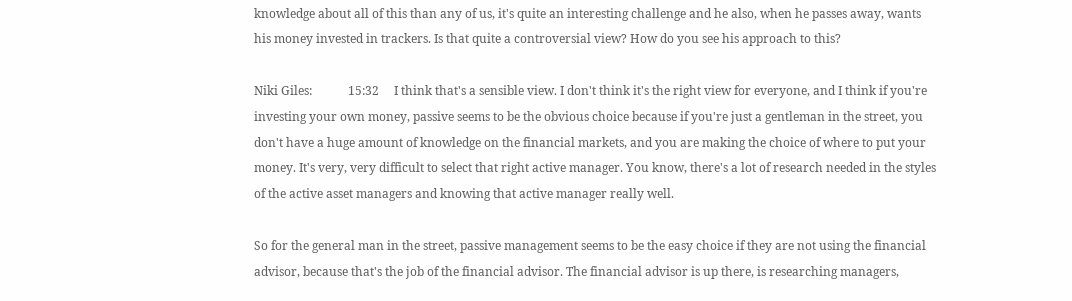knowledge about all of this than any of us, it's quite an interesting challenge and he also, when he passes away, wants his money invested in trackers. Is that quite a controversial view? How do you see his approach to this?

Niki Giles:            15:32     I think that's a sensible view. I don't think it's the right view for everyone, and I think if you're investing your own money, passive seems to be the obvious choice because if you're just a gentleman in the street, you don't have a huge amount of knowledge on the financial markets, and you are making the choice of where to put your money. It's very, very difficult to select that right active manager. You know, there's a lot of research needed in the styles of the active asset managers and knowing that active manager really well.

So for the general man in the street, passive management seems to be the easy choice if they are not using the financial advisor, because that's the job of the financial advisor. The financial advisor is up there, is researching managers,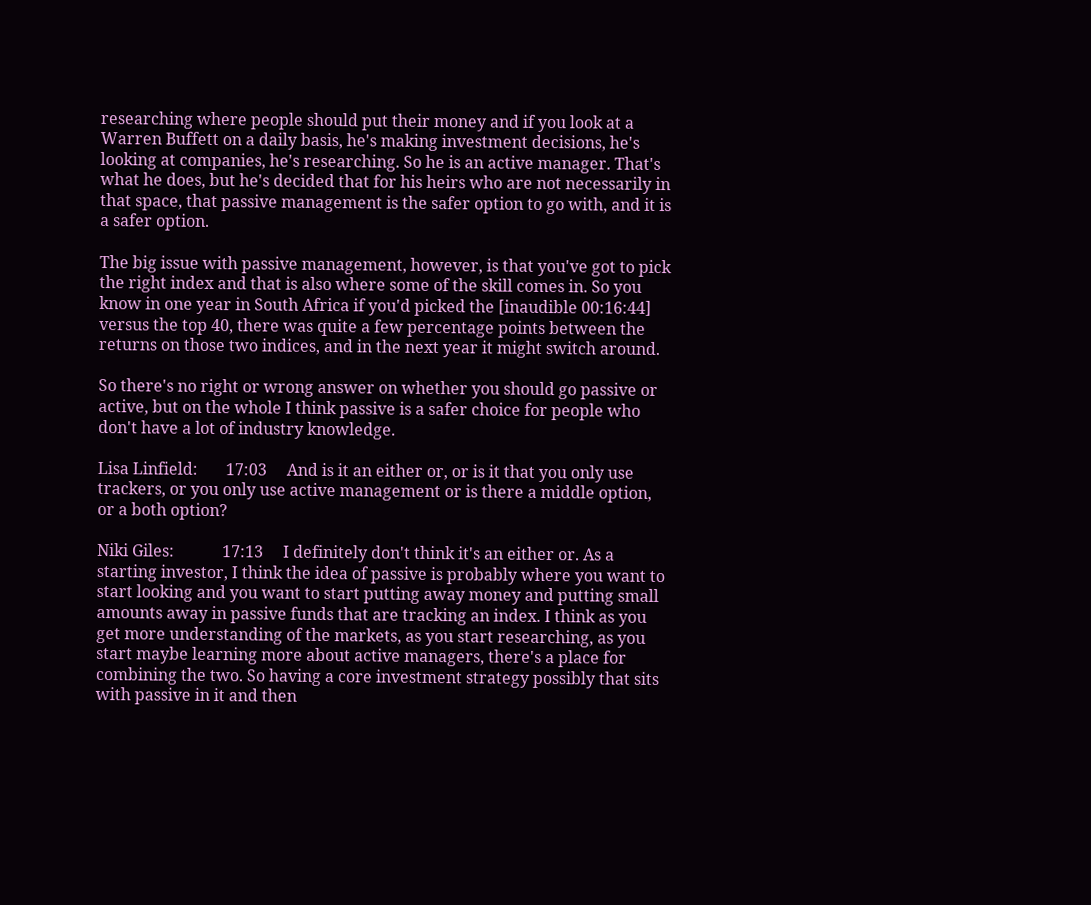researching where people should put their money and if you look at a Warren Buffett on a daily basis, he's making investment decisions, he's looking at companies, he's researching. So he is an active manager. That's what he does, but he's decided that for his heirs who are not necessarily in that space, that passive management is the safer option to go with, and it is a safer option.

The big issue with passive management, however, is that you've got to pick the right index and that is also where some of the skill comes in. So you know in one year in South Africa if you'd picked the [inaudible 00:16:44] versus the top 40, there was quite a few percentage points between the returns on those two indices, and in the next year it might switch around.

So there's no right or wrong answer on whether you should go passive or active, but on the whole I think passive is a safer choice for people who don't have a lot of industry knowledge.

Lisa Linfield:       17:03     And is it an either or, or is it that you only use trackers, or you only use active management or is there a middle option, or a both option?

Niki Giles:            17:13     I definitely don't think it's an either or. As a starting investor, I think the idea of passive is probably where you want to start looking and you want to start putting away money and putting small amounts away in passive funds that are tracking an index. I think as you get more understanding of the markets, as you start researching, as you start maybe learning more about active managers, there's a place for combining the two. So having a core investment strategy possibly that sits with passive in it and then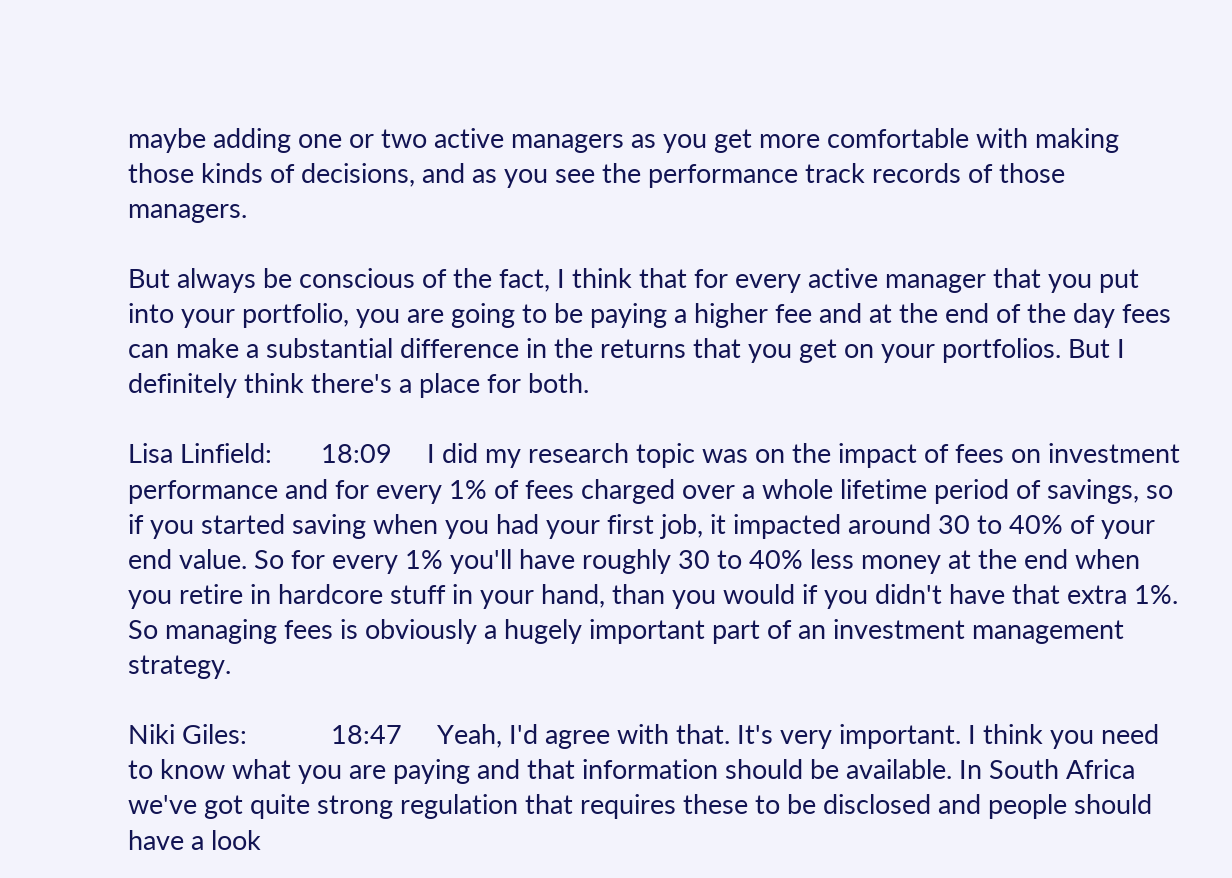maybe adding one or two active managers as you get more comfortable with making those kinds of decisions, and as you see the performance track records of those managers.

But always be conscious of the fact, I think that for every active manager that you put into your portfolio, you are going to be paying a higher fee and at the end of the day fees can make a substantial difference in the returns that you get on your portfolios. But I definitely think there's a place for both.

Lisa Linfield:       18:09     I did my research topic was on the impact of fees on investment performance and for every 1% of fees charged over a whole lifetime period of savings, so if you started saving when you had your first job, it impacted around 30 to 40% of your end value. So for every 1% you'll have roughly 30 to 40% less money at the end when you retire in hardcore stuff in your hand, than you would if you didn't have that extra 1%. So managing fees is obviously a hugely important part of an investment management strategy.

Niki Giles:            18:47     Yeah, I'd agree with that. It's very important. I think you need to know what you are paying and that information should be available. In South Africa we've got quite strong regulation that requires these to be disclosed and people should have a look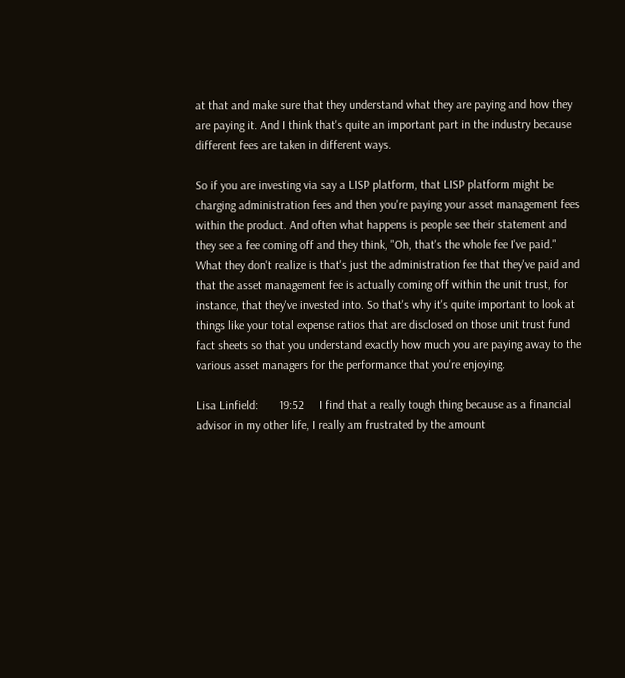at that and make sure that they understand what they are paying and how they are paying it. And I think that's quite an important part in the industry because different fees are taken in different ways.

So if you are investing via say a LISP platform, that LISP platform might be charging administration fees and then you're paying your asset management fees within the product. And often what happens is people see their statement and they see a fee coming off and they think, "Oh, that's the whole fee I've paid." What they don't realize is that's just the administration fee that they've paid and that the asset management fee is actually coming off within the unit trust, for instance, that they've invested into. So that's why it's quite important to look at things like your total expense ratios that are disclosed on those unit trust fund fact sheets so that you understand exactly how much you are paying away to the various asset managers for the performance that you're enjoying.

Lisa Linfield:       19:52     I find that a really tough thing because as a financial advisor in my other life, I really am frustrated by the amount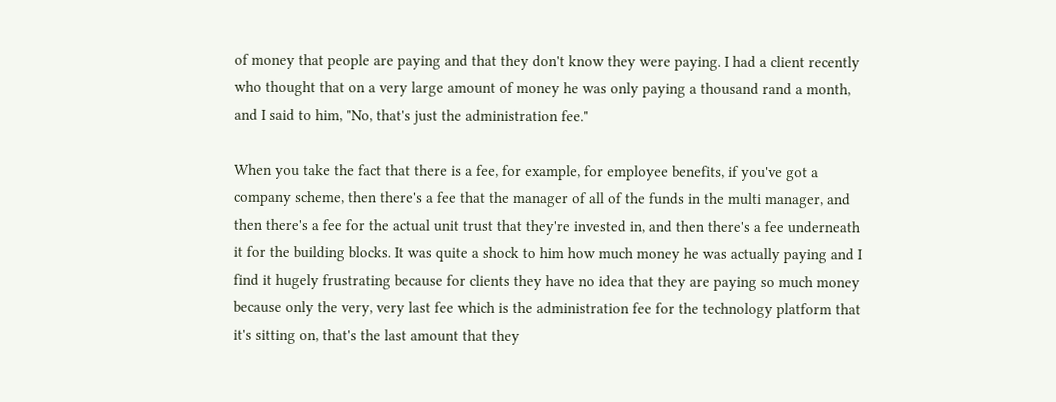of money that people are paying and that they don't know they were paying. I had a client recently who thought that on a very large amount of money he was only paying a thousand rand a month, and I said to him, "No, that's just the administration fee."

When you take the fact that there is a fee, for example, for employee benefits, if you've got a company scheme, then there's a fee that the manager of all of the funds in the multi manager, and then there's a fee for the actual unit trust that they're invested in, and then there's a fee underneath it for the building blocks. It was quite a shock to him how much money he was actually paying and I find it hugely frustrating because for clients they have no idea that they are paying so much money because only the very, very last fee which is the administration fee for the technology platform that it's sitting on, that's the last amount that they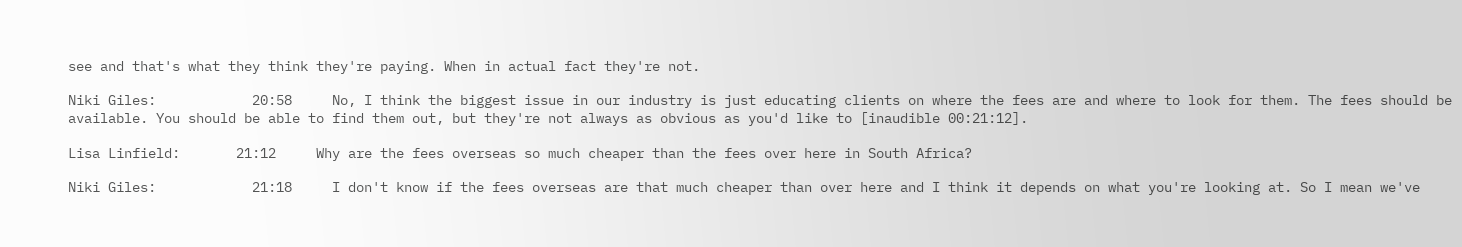see and that's what they think they're paying. When in actual fact they're not.

Niki Giles:            20:58     No, I think the biggest issue in our industry is just educating clients on where the fees are and where to look for them. The fees should be available. You should be able to find them out, but they're not always as obvious as you'd like to [inaudible 00:21:12].

Lisa Linfield:       21:12     Why are the fees overseas so much cheaper than the fees over here in South Africa?

Niki Giles:            21:18     I don't know if the fees overseas are that much cheaper than over here and I think it depends on what you're looking at. So I mean we've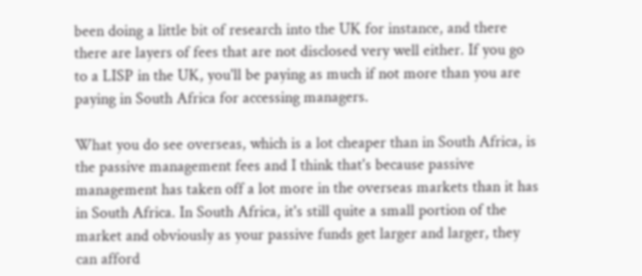been doing a little bit of research into the UK for instance, and there there are layers of fees that are not disclosed very well either. If you go to a LISP in the UK, you'll be paying as much if not more than you are paying in South Africa for accessing managers.

What you do see overseas, which is a lot cheaper than in South Africa, is the passive management fees and I think that's because passive management has taken off a lot more in the overseas markets than it has in South Africa. In South Africa, it's still quite a small portion of the market and obviously as your passive funds get larger and larger, they can afford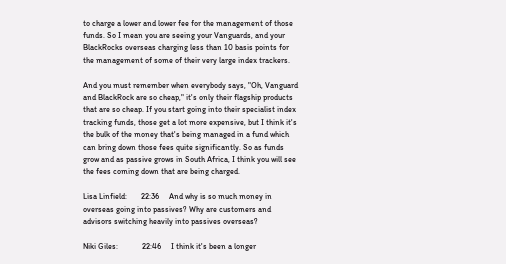to charge a lower and lower fee for the management of those funds. So I mean you are seeing your Vanguards, and your BlackRocks overseas charging less than 10 basis points for the management of some of their very large index trackers.

And you must remember when everybody says, "Oh, Vanguard and BlackRock are so cheap," it's only their flagship products that are so cheap. If you start going into their specialist index tracking funds, those get a lot more expensive, but I think it's the bulk of the money that's being managed in a fund which can bring down those fees quite significantly. So as funds grow and as passive grows in South Africa, I think you will see the fees coming down that are being charged.

Lisa Linfield:       22:36     And why is so much money in overseas going into passives? Why are customers and advisors switching heavily into passives overseas?

Niki Giles:            22:46     I think it's been a longer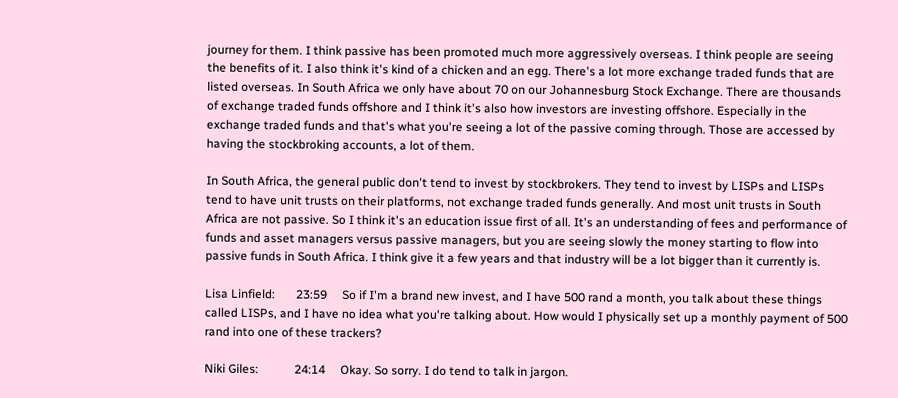journey for them. I think passive has been promoted much more aggressively overseas. I think people are seeing the benefits of it. I also think it's kind of a chicken and an egg. There's a lot more exchange traded funds that are listed overseas. In South Africa we only have about 70 on our Johannesburg Stock Exchange. There are thousands of exchange traded funds offshore and I think it's also how investors are investing offshore. Especially in the exchange traded funds and that's what you're seeing a lot of the passive coming through. Those are accessed by having the stockbroking accounts, a lot of them.

In South Africa, the general public don't tend to invest by stockbrokers. They tend to invest by LISPs and LISPs tend to have unit trusts on their platforms, not exchange traded funds generally. And most unit trusts in South Africa are not passive. So I think it's an education issue first of all. It's an understanding of fees and performance of funds and asset managers versus passive managers, but you are seeing slowly the money starting to flow into passive funds in South Africa. I think give it a few years and that industry will be a lot bigger than it currently is.

Lisa Linfield:       23:59     So if I'm a brand new invest, and I have 500 rand a month, you talk about these things called LISPs, and I have no idea what you're talking about. How would I physically set up a monthly payment of 500 rand into one of these trackers?

Niki Giles:            24:14     Okay. So sorry. I do tend to talk in jargon.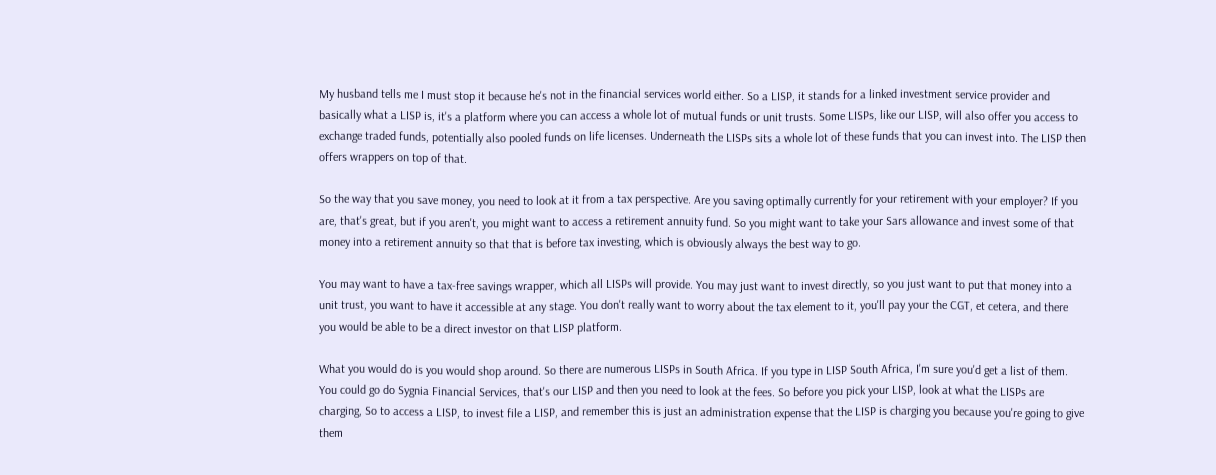My husband tells me I must stop it because he's not in the financial services world either. So a LISP, it stands for a linked investment service provider and basically what a LISP is, it's a platform where you can access a whole lot of mutual funds or unit trusts. Some LISPs, like our LISP, will also offer you access to exchange traded funds, potentially also pooled funds on life licenses. Underneath the LISPs sits a whole lot of these funds that you can invest into. The LISP then offers wrappers on top of that.

So the way that you save money, you need to look at it from a tax perspective. Are you saving optimally currently for your retirement with your employer? If you are, that's great, but if you aren't, you might want to access a retirement annuity fund. So you might want to take your Sars allowance and invest some of that money into a retirement annuity so that that is before tax investing, which is obviously always the best way to go.

You may want to have a tax-free savings wrapper, which all LISPs will provide. You may just want to invest directly, so you just want to put that money into a unit trust, you want to have it accessible at any stage. You don't really want to worry about the tax element to it, you'll pay your the CGT, et cetera, and there you would be able to be a direct investor on that LISP platform.

What you would do is you would shop around. So there are numerous LISPs in South Africa. If you type in LISP South Africa, I'm sure you'd get a list of them. You could go do Sygnia Financial Services, that's our LISP and then you need to look at the fees. So before you pick your LISP, look at what the LISPs are charging, So to access a LISP, to invest file a LISP, and remember this is just an administration expense that the LISP is charging you because you're going to give them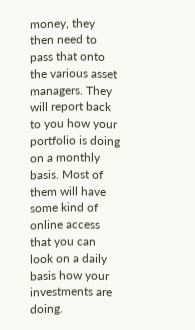money, they then need to pass that onto the various asset managers. They will report back to you how your portfolio is doing on a monthly basis. Most of them will have some kind of online access that you can look on a daily basis how your investments are doing.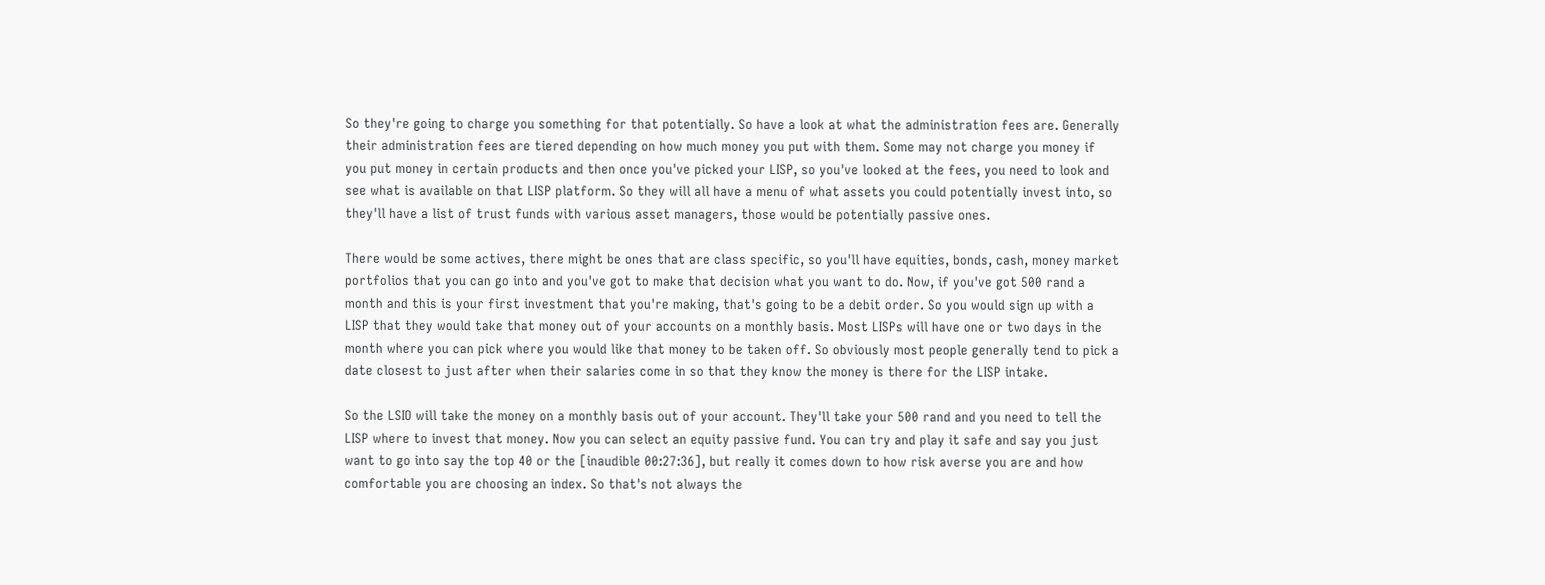So they're going to charge you something for that potentially. So have a look at what the administration fees are. Generally their administration fees are tiered depending on how much money you put with them. Some may not charge you money if you put money in certain products and then once you've picked your LISP, so you've looked at the fees, you need to look and see what is available on that LISP platform. So they will all have a menu of what assets you could potentially invest into, so they'll have a list of trust funds with various asset managers, those would be potentially passive ones.

There would be some actives, there might be ones that are class specific, so you'll have equities, bonds, cash, money market portfolios that you can go into and you've got to make that decision what you want to do. Now, if you've got 500 rand a month and this is your first investment that you're making, that's going to be a debit order. So you would sign up with a LISP that they would take that money out of your accounts on a monthly basis. Most LISPs will have one or two days in the month where you can pick where you would like that money to be taken off. So obviously most people generally tend to pick a date closest to just after when their salaries come in so that they know the money is there for the LISP intake.

So the LSIO will take the money on a monthly basis out of your account. They'll take your 500 rand and you need to tell the LISP where to invest that money. Now you can select an equity passive fund. You can try and play it safe and say you just want to go into say the top 40 or the [inaudible 00:27:36], but really it comes down to how risk averse you are and how comfortable you are choosing an index. So that's not always the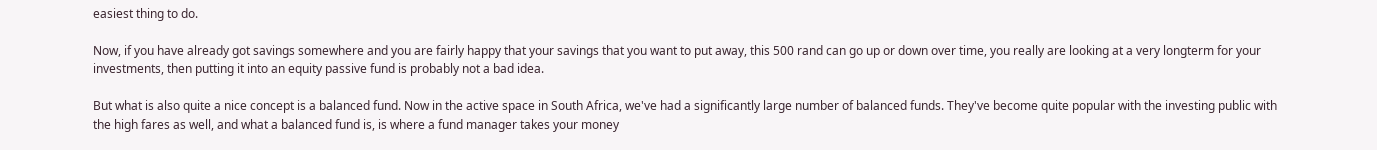easiest thing to do.

Now, if you have already got savings somewhere and you are fairly happy that your savings that you want to put away, this 500 rand can go up or down over time, you really are looking at a very longterm for your investments, then putting it into an equity passive fund is probably not a bad idea.

But what is also quite a nice concept is a balanced fund. Now in the active space in South Africa, we've had a significantly large number of balanced funds. They've become quite popular with the investing public with the high fares as well, and what a balanced fund is, is where a fund manager takes your money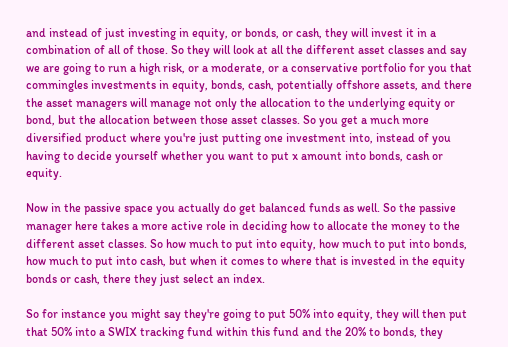and instead of just investing in equity, or bonds, or cash, they will invest it in a combination of all of those. So they will look at all the different asset classes and say we are going to run a high risk, or a moderate, or a conservative portfolio for you that commingles investments in equity, bonds, cash, potentially offshore assets, and there the asset managers will manage not only the allocation to the underlying equity or bond, but the allocation between those asset classes. So you get a much more diversified product where you're just putting one investment into, instead of you having to decide yourself whether you want to put x amount into bonds, cash or equity.

Now in the passive space you actually do get balanced funds as well. So the passive manager here takes a more active role in deciding how to allocate the money to the different asset classes. So how much to put into equity, how much to put into bonds, how much to put into cash, but when it comes to where that is invested in the equity bonds or cash, there they just select an index.

So for instance you might say they're going to put 50% into equity, they will then put that 50% into a SWIX tracking fund within this fund and the 20% to bonds, they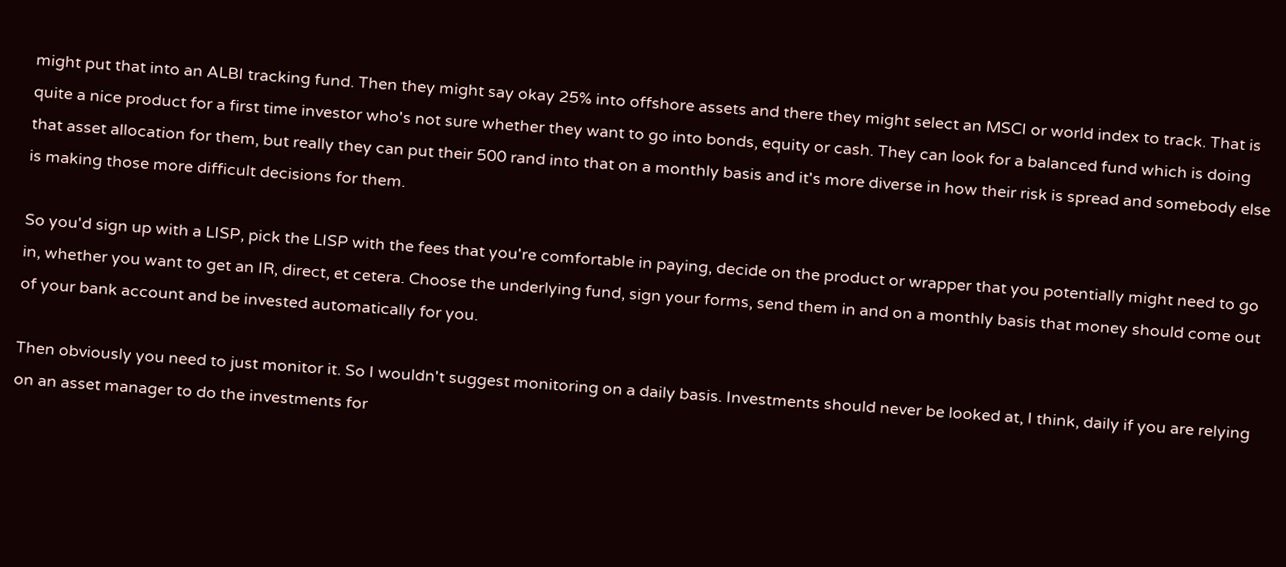might put that into an ALBI tracking fund. Then they might say okay 25% into offshore assets and there they might select an MSCI or world index to track. That is quite a nice product for a first time investor who's not sure whether they want to go into bonds, equity or cash. They can look for a balanced fund which is doing that asset allocation for them, but really they can put their 500 rand into that on a monthly basis and it's more diverse in how their risk is spread and somebody else is making those more difficult decisions for them.

So you'd sign up with a LISP, pick the LISP with the fees that you're comfortable in paying, decide on the product or wrapper that you potentially might need to go in, whether you want to get an IR, direct, et cetera. Choose the underlying fund, sign your forms, send them in and on a monthly basis that money should come out of your bank account and be invested automatically for you.

Then obviously you need to just monitor it. So I wouldn't suggest monitoring on a daily basis. Investments should never be looked at, I think, daily if you are relying on an asset manager to do the investments for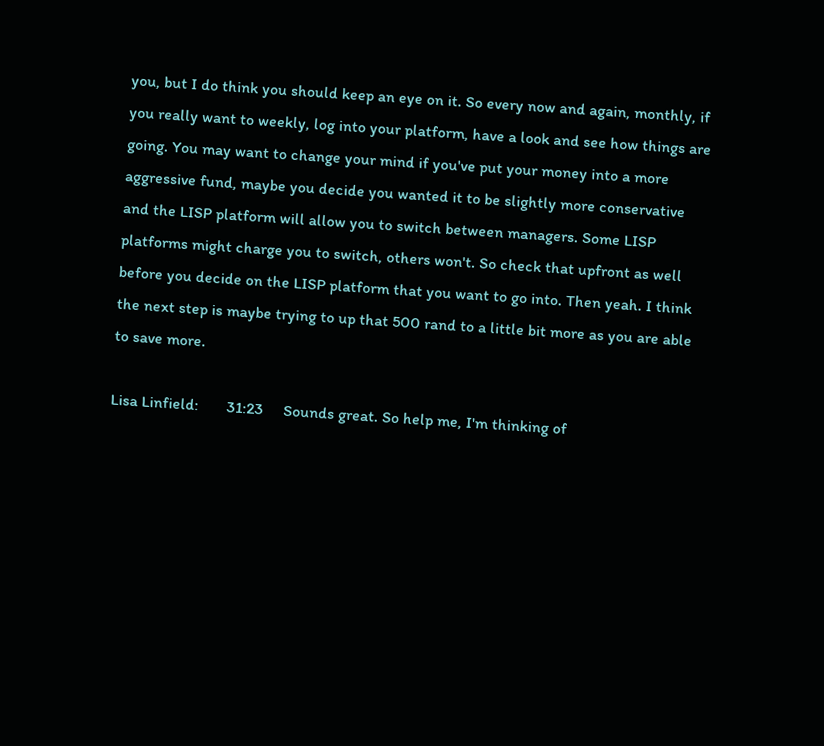you, but I do think you should keep an eye on it. So every now and again, monthly, if you really want to weekly, log into your platform, have a look and see how things are going. You may want to change your mind if you've put your money into a more aggressive fund, maybe you decide you wanted it to be slightly more conservative and the LISP platform will allow you to switch between managers. Some LISP platforms might charge you to switch, others won't. So check that upfront as well before you decide on the LISP platform that you want to go into. Then yeah. I think the next step is maybe trying to up that 500 rand to a little bit more as you are able to save more.

Lisa Linfield:       31:23     Sounds great. So help me, I'm thinking of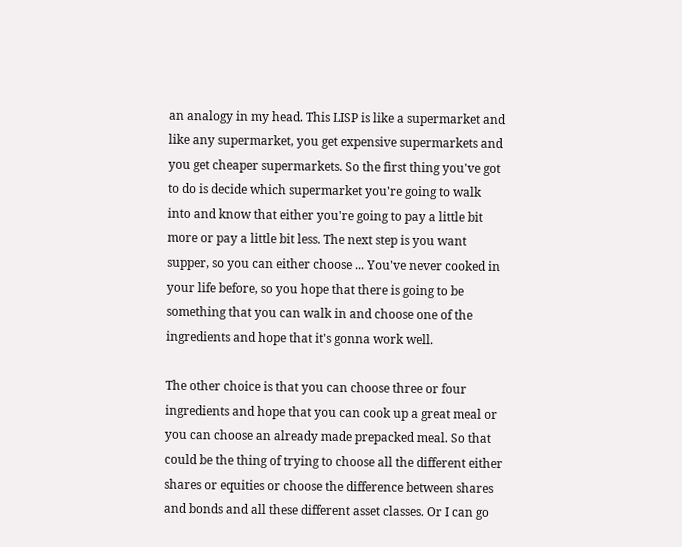an analogy in my head. This LISP is like a supermarket and like any supermarket, you get expensive supermarkets and you get cheaper supermarkets. So the first thing you've got to do is decide which supermarket you're going to walk into and know that either you're going to pay a little bit more or pay a little bit less. The next step is you want supper, so you can either choose ... You've never cooked in your life before, so you hope that there is going to be something that you can walk in and choose one of the ingredients and hope that it's gonna work well.

The other choice is that you can choose three or four ingredients and hope that you can cook up a great meal or you can choose an already made prepacked meal. So that could be the thing of trying to choose all the different either shares or equities or choose the difference between shares and bonds and all these different asset classes. Or I can go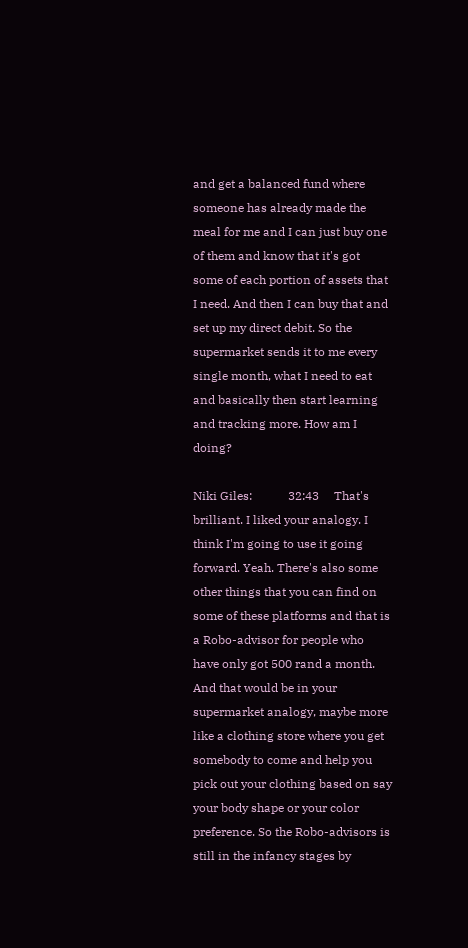and get a balanced fund where someone has already made the meal for me and I can just buy one of them and know that it's got some of each portion of assets that I need. And then I can buy that and set up my direct debit. So the supermarket sends it to me every single month, what I need to eat and basically then start learning and tracking more. How am I doing?

Niki Giles:            32:43     That's brilliant. I liked your analogy. I think I'm going to use it going forward. Yeah. There's also some other things that you can find on some of these platforms and that is a Robo-advisor for people who have only got 500 rand a month. And that would be in your supermarket analogy, maybe more like a clothing store where you get somebody to come and help you pick out your clothing based on say your body shape or your color preference. So the Robo-advisors is still in the infancy stages by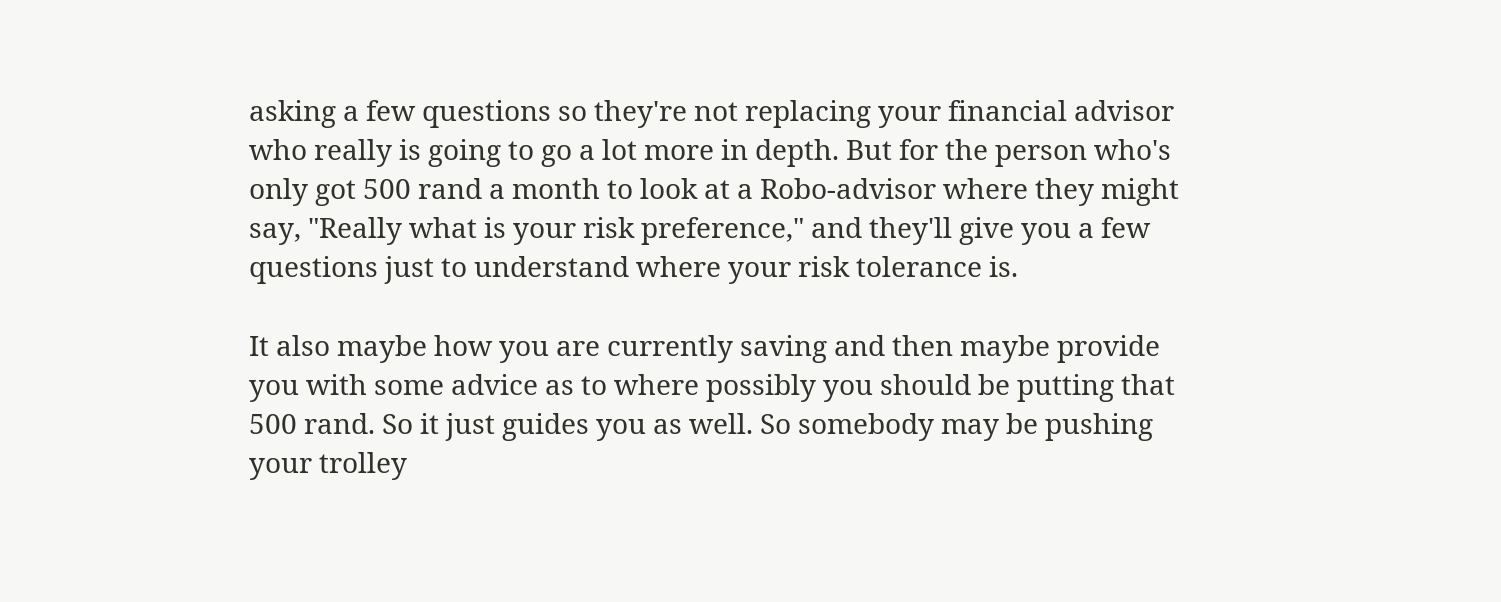asking a few questions so they're not replacing your financial advisor who really is going to go a lot more in depth. But for the person who's only got 500 rand a month to look at a Robo-advisor where they might say, "Really what is your risk preference," and they'll give you a few questions just to understand where your risk tolerance is.

It also maybe how you are currently saving and then maybe provide you with some advice as to where possibly you should be putting that 500 rand. So it just guides you as well. So somebody may be pushing your trolley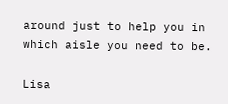around just to help you in which aisle you need to be.

Lisa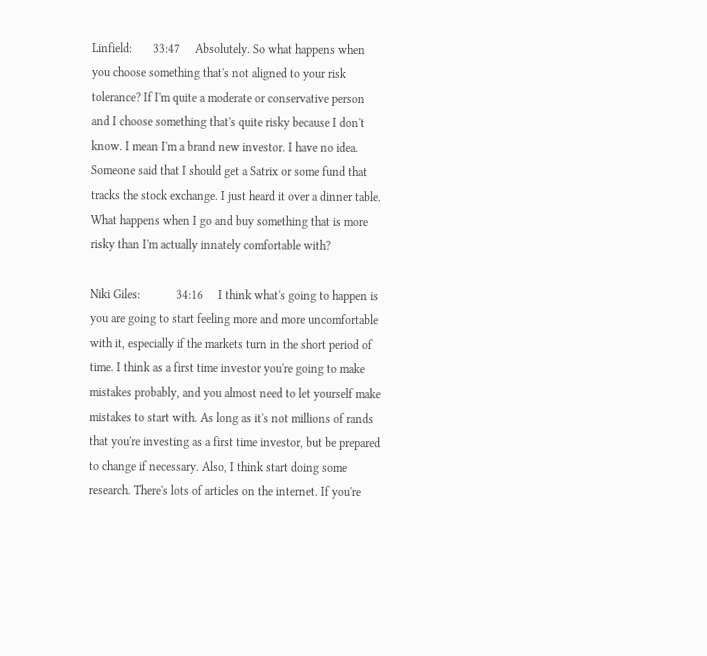Linfield:       33:47     Absolutely. So what happens when you choose something that's not aligned to your risk tolerance? If I'm quite a moderate or conservative person and I choose something that's quite risky because I don't know. I mean I'm a brand new investor. I have no idea. Someone said that I should get a Satrix or some fund that tracks the stock exchange. I just heard it over a dinner table. What happens when I go and buy something that is more risky than I'm actually innately comfortable with?

Niki Giles:            34:16     I think what's going to happen is you are going to start feeling more and more uncomfortable with it, especially if the markets turn in the short period of time. I think as a first time investor you're going to make mistakes probably, and you almost need to let yourself make mistakes to start with. As long as it's not millions of rands that you're investing as a first time investor, but be prepared to change if necessary. Also, I think start doing some research. There's lots of articles on the internet. If you're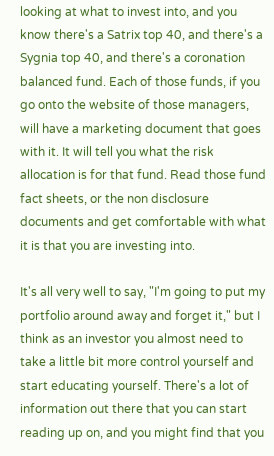looking at what to invest into, and you know there's a Satrix top 40, and there's a Sygnia top 40, and there's a coronation balanced fund. Each of those funds, if you go onto the website of those managers, will have a marketing document that goes with it. It will tell you what the risk allocation is for that fund. Read those fund fact sheets, or the non disclosure documents and get comfortable with what it is that you are investing into.

It's all very well to say, "I'm going to put my portfolio around away and forget it," but I think as an investor you almost need to take a little bit more control yourself and start educating yourself. There's a lot of information out there that you can start reading up on, and you might find that you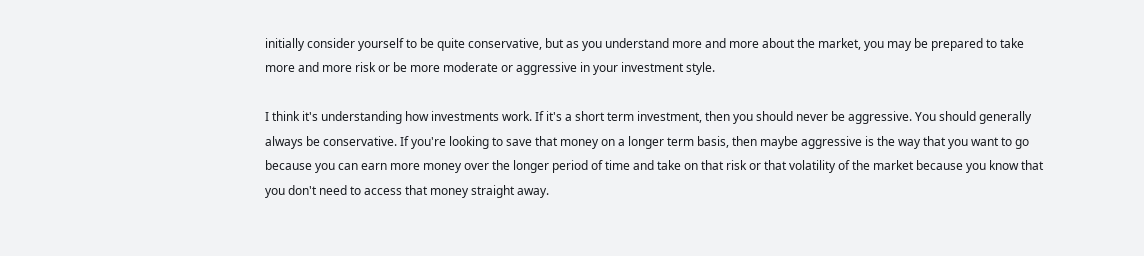initially consider yourself to be quite conservative, but as you understand more and more about the market, you may be prepared to take more and more risk or be more moderate or aggressive in your investment style.

I think it's understanding how investments work. If it's a short term investment, then you should never be aggressive. You should generally always be conservative. If you're looking to save that money on a longer term basis, then maybe aggressive is the way that you want to go because you can earn more money over the longer period of time and take on that risk or that volatility of the market because you know that you don't need to access that money straight away.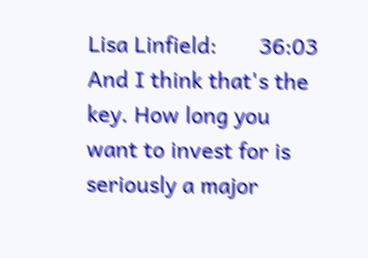Lisa Linfield:       36:03     And I think that's the key. How long you want to invest for is seriously a major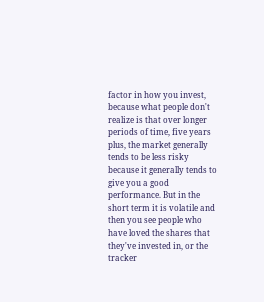factor in how you invest, because what people don't realize is that over longer periods of time, five years plus, the market generally tends to be less risky because it generally tends to give you a good performance. But in the short term it is volatile and then you see people who have loved the shares that they've invested in, or the tracker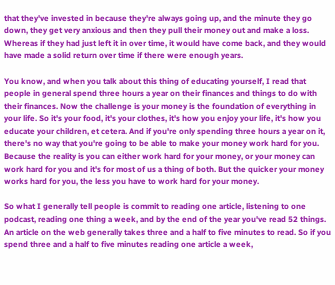that they've invested in because they're always going up, and the minute they go down, they get very anxious and then they pull their money out and make a loss. Whereas if they had just left it in over time, it would have come back, and they would have made a solid return over time if there were enough years.

You know, and when you talk about this thing of educating yourself, I read that people in general spend three hours a year on their finances and things to do with their finances. Now the challenge is your money is the foundation of everything in your life. So it's your food, it's your clothes, it's how you enjoy your life, it's how you educate your children, et cetera. And if you're only spending three hours a year on it, there's no way that you're going to be able to make your money work hard for you. Because the reality is you can either work hard for your money, or your money can work hard for you and it's for most of us a thing of both. But the quicker your money works hard for you, the less you have to work hard for your money.

So what I generally tell people is commit to reading one article, listening to one podcast, reading one thing a week, and by the end of the year you've read 52 things. An article on the web generally takes three and a half to five minutes to read. So if you spend three and a half to five minutes reading one article a week,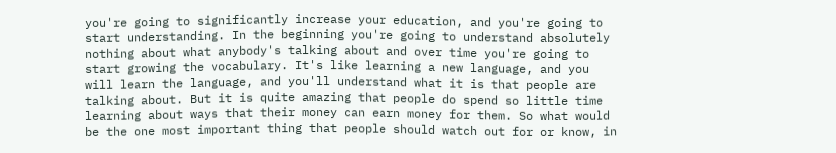you're going to significantly increase your education, and you're going to start understanding. In the beginning you're going to understand absolutely nothing about what anybody's talking about and over time you're going to start growing the vocabulary. It's like learning a new language, and you will learn the language, and you'll understand what it is that people are talking about. But it is quite amazing that people do spend so little time learning about ways that their money can earn money for them. So what would be the one most important thing that people should watch out for or know, in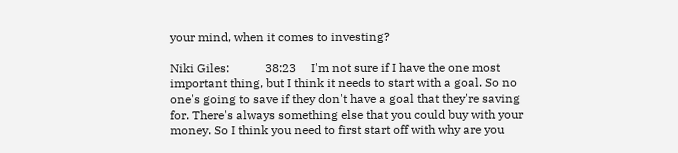your mind, when it comes to investing?

Niki Giles:            38:23     I'm not sure if I have the one most important thing, but I think it needs to start with a goal. So no one's going to save if they don't have a goal that they're saving for. There's always something else that you could buy with your money. So I think you need to first start off with why are you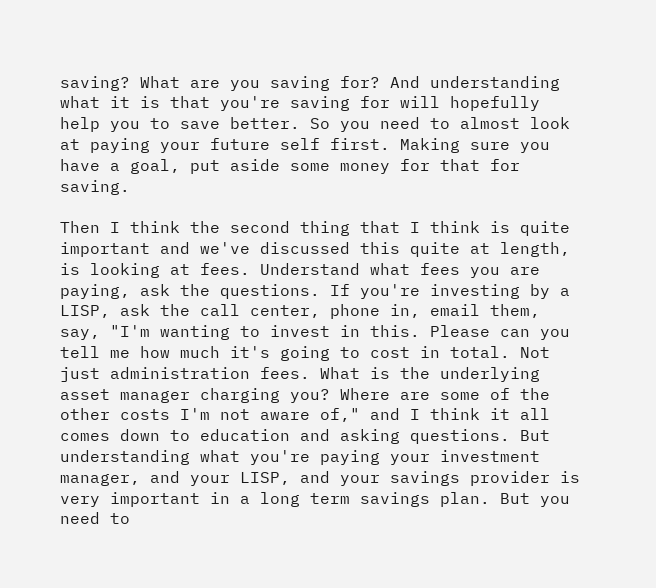saving? What are you saving for? And understanding what it is that you're saving for will hopefully help you to save better. So you need to almost look at paying your future self first. Making sure you have a goal, put aside some money for that for saving.

Then I think the second thing that I think is quite important and we've discussed this quite at length, is looking at fees. Understand what fees you are paying, ask the questions. If you're investing by a LISP, ask the call center, phone in, email them, say, "I'm wanting to invest in this. Please can you tell me how much it's going to cost in total. Not just administration fees. What is the underlying asset manager charging you? Where are some of the other costs I'm not aware of," and I think it all comes down to education and asking questions. But understanding what you're paying your investment manager, and your LISP, and your savings provider is very important in a long term savings plan. But you need to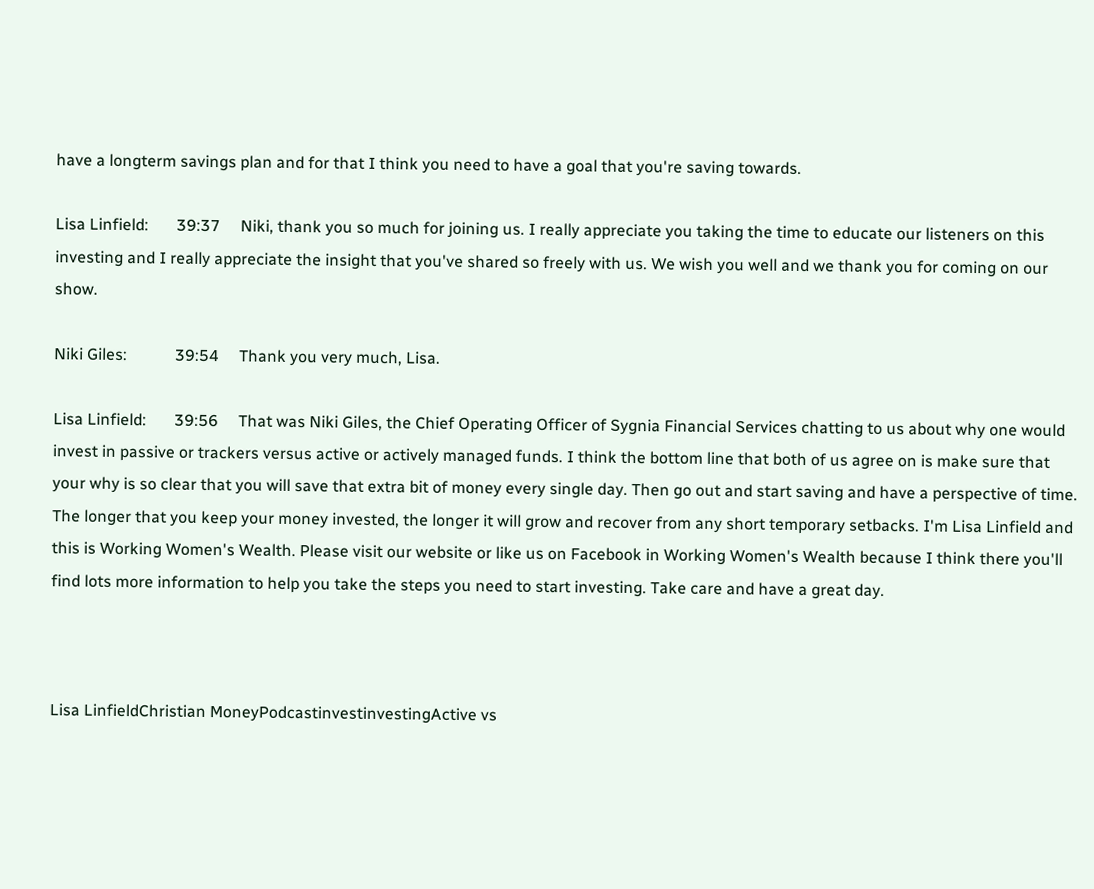have a longterm savings plan and for that I think you need to have a goal that you're saving towards.

Lisa Linfield:       39:37     Niki, thank you so much for joining us. I really appreciate you taking the time to educate our listeners on this investing and I really appreciate the insight that you've shared so freely with us. We wish you well and we thank you for coming on our show.

Niki Giles:            39:54     Thank you very much, Lisa.

Lisa Linfield:       39:56     That was Niki Giles, the Chief Operating Officer of Sygnia Financial Services chatting to us about why one would invest in passive or trackers versus active or actively managed funds. I think the bottom line that both of us agree on is make sure that your why is so clear that you will save that extra bit of money every single day. Then go out and start saving and have a perspective of time. The longer that you keep your money invested, the longer it will grow and recover from any short temporary setbacks. I'm Lisa Linfield and this is Working Women's Wealth. Please visit our website or like us on Facebook in Working Women's Wealth because I think there you'll find lots more information to help you take the steps you need to start investing. Take care and have a great day.



Lisa LinfieldChristian MoneyPodcastinvestinvestingActive vs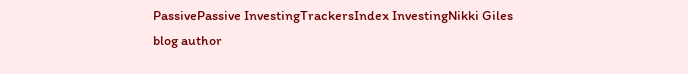PassivePassive InvestingTrackersIndex InvestingNikki Giles
blog author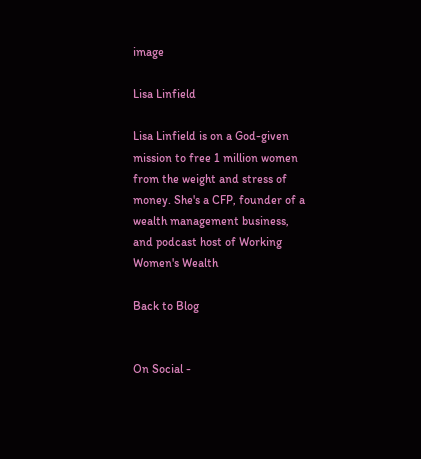image

Lisa Linfield

Lisa Linfield is on a God-given mission to free 1 million women from the weight and stress of money. She's a CFP, founder of a wealth management business, and podcast host of Working Women's Wealth

Back to Blog


On Social -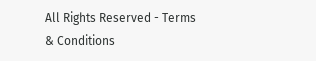All Rights Reserved - Terms & Conditions